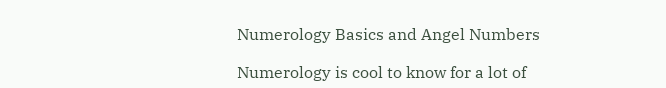Numerology Basics and Angel Numbers

Numerology is cool to know for a lot of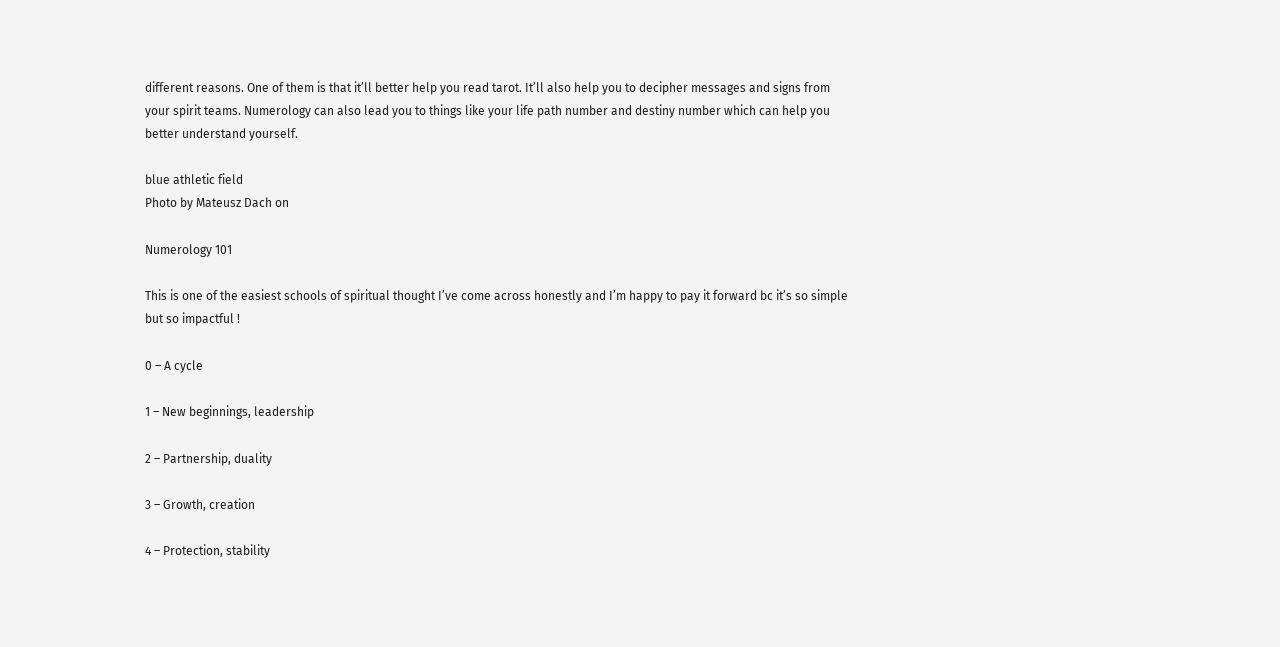different reasons. One of them is that it’ll better help you read tarot. It’ll also help you to decipher messages and signs from your spirit teams. Numerology can also lead you to things like your life path number and destiny number which can help you better understand yourself.

blue athletic field
Photo by Mateusz Dach on

Numerology 101

This is one of the easiest schools of spiritual thought I’ve come across honestly and I’m happy to pay it forward bc it’s so simple but so impactful !

0 – A cycle

1 – New beginnings, leadership

2 – Partnership, duality

3 – Growth, creation

4 – Protection, stability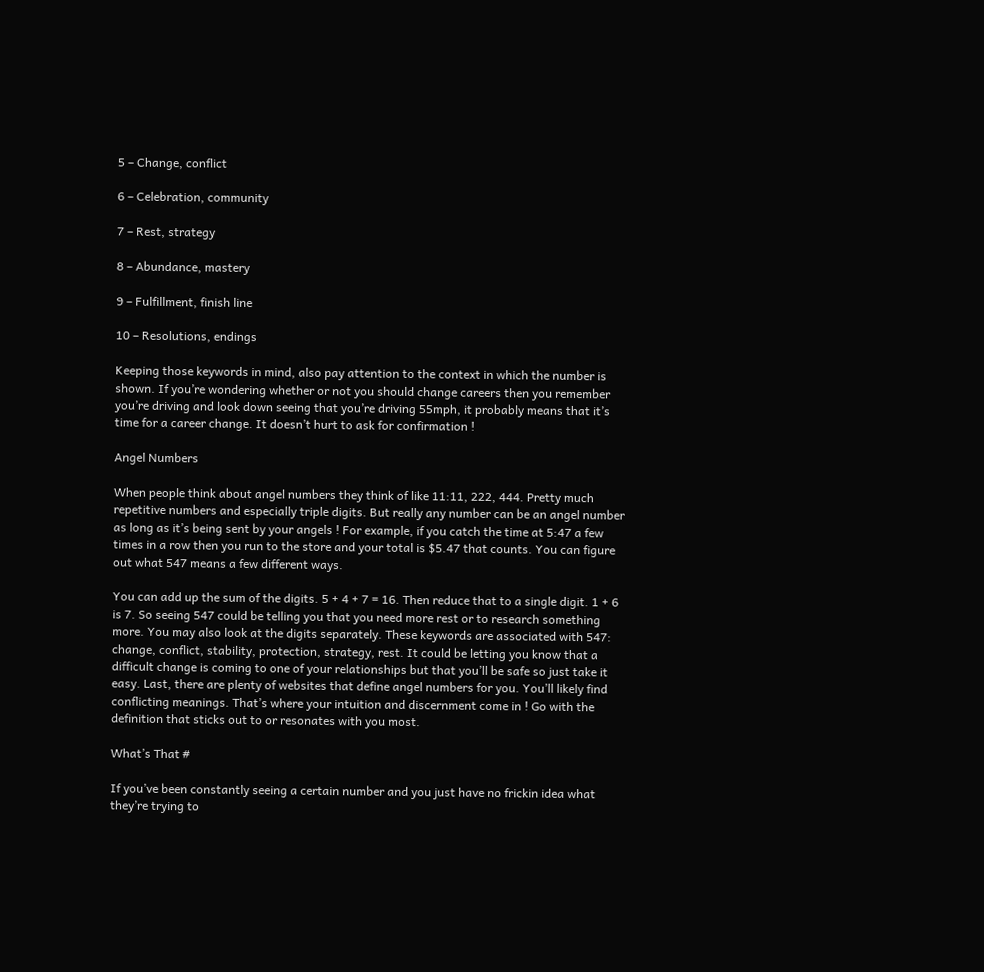5 – Change, conflict

6 – Celebration, community

7 – Rest, strategy

8 – Abundance, mastery

9 – Fulfillment, finish line

10 – Resolutions, endings

Keeping those keywords in mind, also pay attention to the context in which the number is shown. If you’re wondering whether or not you should change careers then you remember you’re driving and look down seeing that you’re driving 55mph, it probably means that it’s time for a career change. It doesn’t hurt to ask for confirmation !

Angel Numbers

When people think about angel numbers they think of like 11:11, 222, 444. Pretty much repetitive numbers and especially triple digits. But really any number can be an angel number as long as it’s being sent by your angels ! For example, if you catch the time at 5:47 a few times in a row then you run to the store and your total is $5.47 that counts. You can figure out what 547 means a few different ways.

You can add up the sum of the digits. 5 + 4 + 7 = 16. Then reduce that to a single digit. 1 + 6 is 7. So seeing 547 could be telling you that you need more rest or to research something more. You may also look at the digits separately. These keywords are associated with 547: change, conflict, stability, protection, strategy, rest. It could be letting you know that a difficult change is coming to one of your relationships but that you’ll be safe so just take it easy. Last, there are plenty of websites that define angel numbers for you. You’ll likely find conflicting meanings. That’s where your intuition and discernment come in ! Go with the definition that sticks out to or resonates with you most.

What’s That #

If you’ve been constantly seeing a certain number and you just have no frickin idea what they’re trying to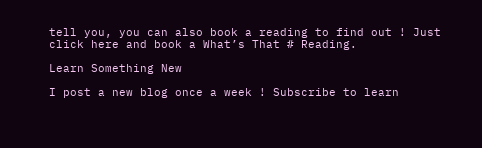tell you, you can also book a reading to find out ! Just click here and book a What’s That # Reading.

Learn Something New

I post a new blog once a week ! Subscribe to learn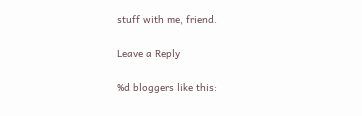stuff with me, friend.

Leave a Reply

%d bloggers like this: